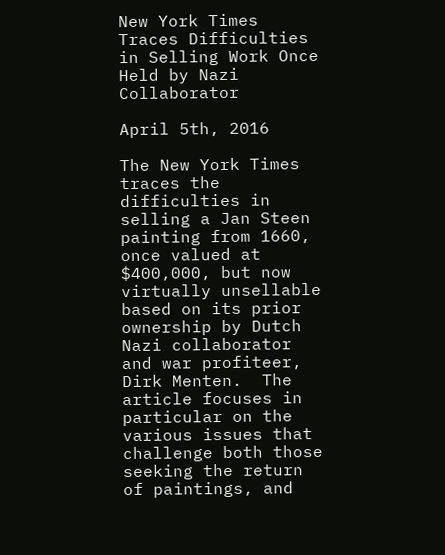New York Times Traces Difficulties in Selling Work Once Held by Nazi Collaborator

April 5th, 2016

The New York Times traces the difficulties in selling a Jan Steen painting from 1660, once valued at $400,000, but now virtually unsellable based on its prior ownership by Dutch Nazi collaborator and war profiteer, Dirk Menten.  The article focuses in particular on the various issues that challenge both those seeking the return of paintings, and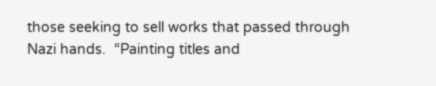those seeking to sell works that passed through Nazi hands.  “Painting titles and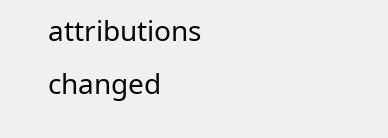attributions changed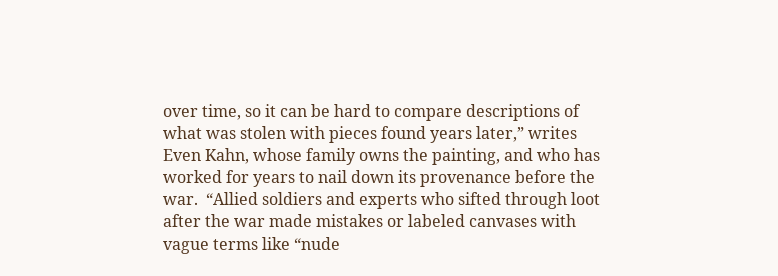over time, so it can be hard to compare descriptions of what was stolen with pieces found years later,” writes Even Kahn, whose family owns the painting, and who has worked for years to nail down its provenance before the war.  “Allied soldiers and experts who sifted through loot after the war made mistakes or labeled canvases with vague terms like “nude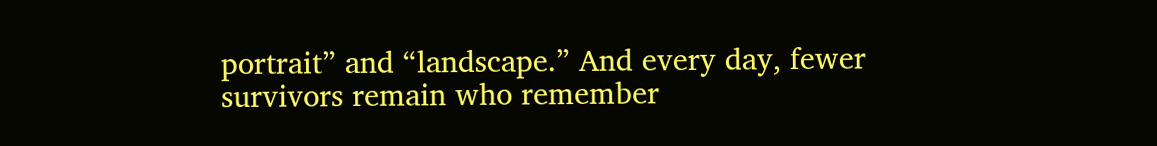portrait” and “landscape.” And every day, fewer survivors remain who remember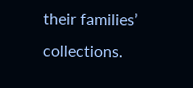their families’ collections.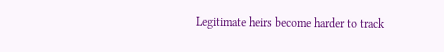Legitimate heirs become harder to track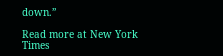down.”

Read more at New York Times